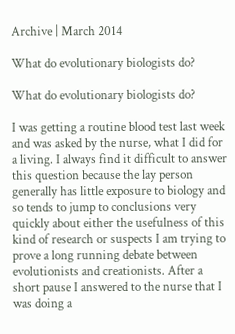Archive | March 2014

What do evolutionary biologists do?

What do evolutionary biologists do?

I was getting a routine blood test last week and was asked by the nurse, what I did for a living. I always find it difficult to answer this question because the lay person generally has little exposure to biology and so tends to jump to conclusions very quickly about either the usefulness of this kind of research or suspects I am trying to prove a long running debate between evolutionists and creationists. After a short pause I answered to the nurse that I was doing a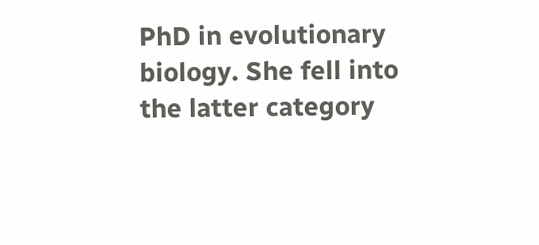PhD in evolutionary biology. She fell into the latter category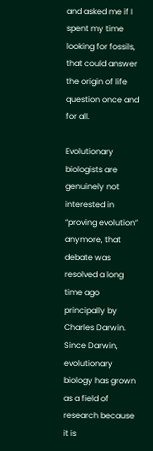and asked me if I spent my time looking for fossils, that could answer the origin of life question once and for all.

Evolutionary biologists are genuinely not interested in “proving evolution” anymore, that debate was resolved a long time ago principally by Charles Darwin. Since Darwin, evolutionary biology has grown as a field of research because it is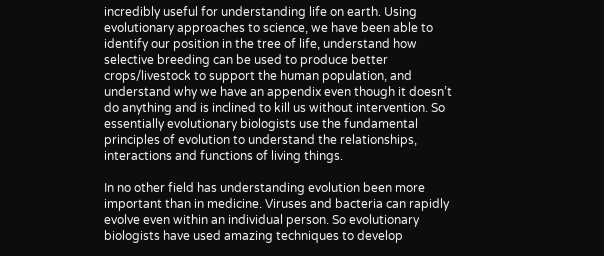incredibly useful for understanding life on earth. Using evolutionary approaches to science, we have been able to identify our position in the tree of life, understand how selective breeding can be used to produce better crops/livestock to support the human population, and understand why we have an appendix even though it doesn’t do anything and is inclined to kill us without intervention. So essentially evolutionary biologists use the fundamental principles of evolution to understand the relationships, interactions and functions of living things.

In no other field has understanding evolution been more important than in medicine. Viruses and bacteria can rapidly evolve even within an individual person. So evolutionary biologists have used amazing techniques to develop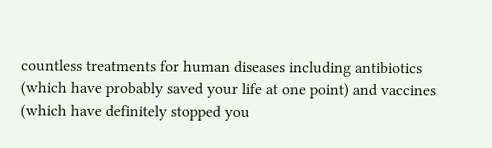countless treatments for human diseases including antibiotics (which have probably saved your life at one point) and vaccines (which have definitely stopped you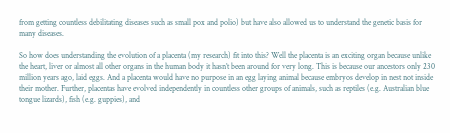from getting countless debilitating diseases such as small pox and polio) but have also allowed us to understand the genetic basis for many diseases.

So how does understanding the evolution of a placenta (my research) fit into this? Well the placenta is an exciting organ because unlike the heart, liver or almost all other organs in the human body it hasn’t been around for very long. This is because our ancestors only 230 million years ago, laid eggs. And a placenta would have no purpose in an egg laying animal because embryos develop in nest not inside their mother. Further, placentas have evolved independently in countless other groups of animals, such as reptiles (e.g. Australian blue tongue lizards), fish (e.g. guppies), and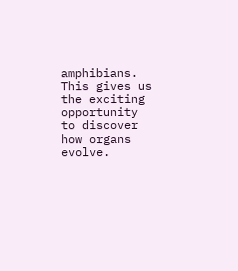amphibians. This gives us the exciting opportunity to discover how organs evolve.